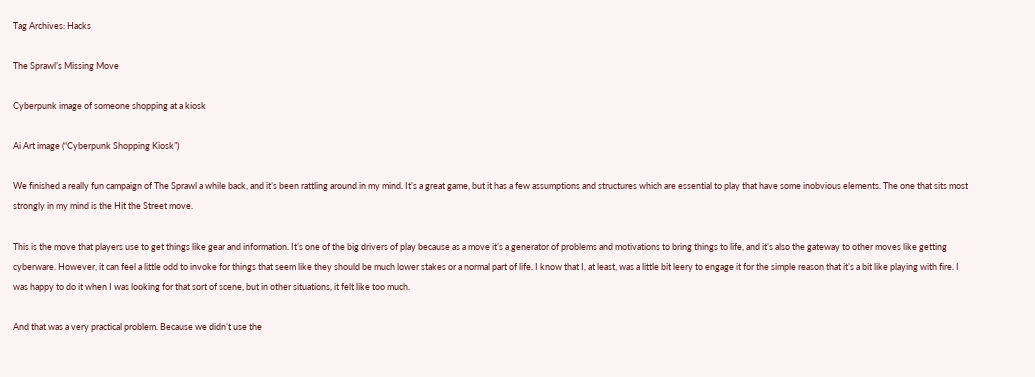Tag Archives: Hacks

The Sprawl’s Missing Move

Cyberpunk image of someone shopping at a kiosk

Ai Art image (“Cyberpunk Shopping Kiosk”)

We finished a really fun campaign of The Sprawl a while back, and it’s been rattling around in my mind. It’s a great game, but it has a few assumptions and structures which are essential to play that have some inobvious elements. The one that sits most strongly in my mind is the Hit the Street move.

This is the move that players use to get things like gear and information. It’s one of the big drivers of play because as a move it’s a generator of problems and motivations to bring things to life, and it’s also the gateway to other moves like getting cyberware. However, it can feel a little odd to invoke for things that seem like they should be much lower stakes or a normal part of life. I know that I, at least, was a little bit leery to engage it for the simple reason that it’s a bit like playing with fire. I was happy to do it when I was looking for that sort of scene, but in other situations, it felt like too much.

And that was a very practical problem. Because we didn’t use the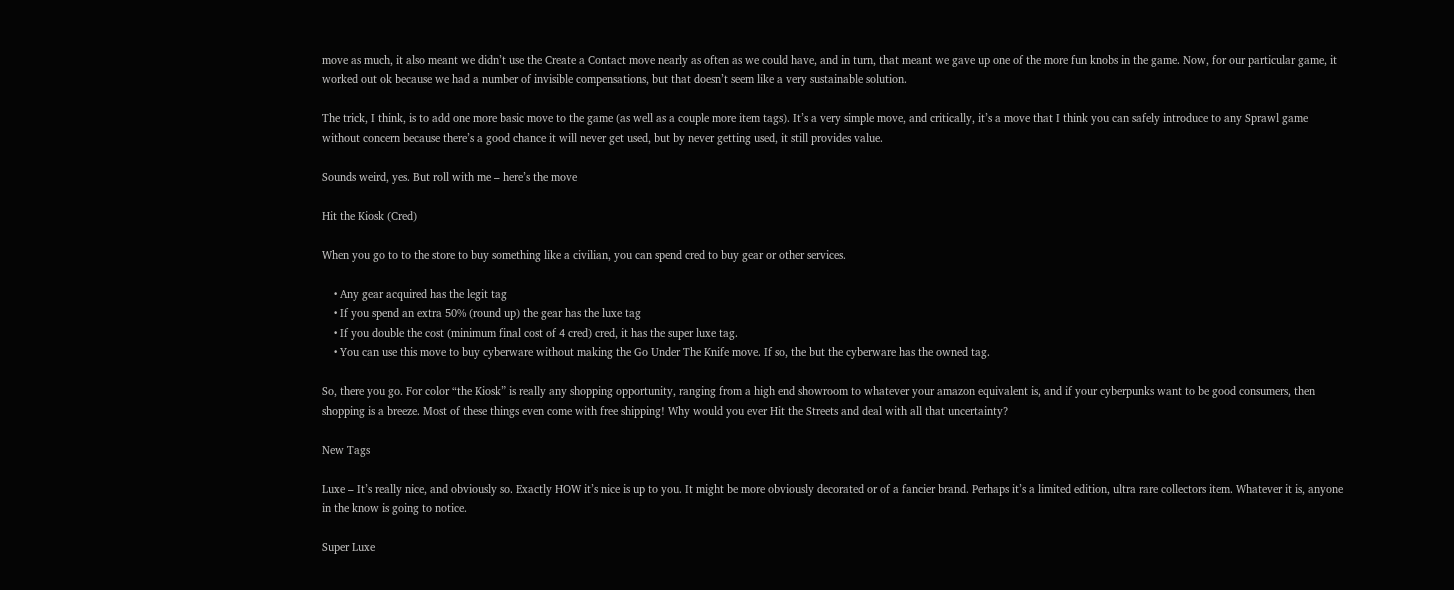move as much, it also meant we didn’t use the Create a Contact move nearly as often as we could have, and in turn, that meant we gave up one of the more fun knobs in the game. Now, for our particular game, it worked out ok because we had a number of invisible compensations, but that doesn’t seem like a very sustainable solution.

The trick, I think, is to add one more basic move to the game (as well as a couple more item tags). It’s a very simple move, and critically, it’s a move that I think you can safely introduce to any Sprawl game without concern because there’s a good chance it will never get used, but by never getting used, it still provides value.

Sounds weird, yes. But roll with me – here’s the move

Hit the Kiosk (Cred)

When you go to to the store to buy something like a civilian, you can spend cred to buy gear or other services.

    • Any gear acquired has the legit tag
    • If you spend an extra 50% (round up) the gear has the luxe tag
    • If you double the cost (minimum final cost of 4 cred) cred, it has the super luxe tag.
    • You can use this move to buy cyberware without making the Go Under The Knife move. If so, the but the cyberware has the owned tag.

So, there you go. For color “the Kiosk” is really any shopping opportunity, ranging from a high end showroom to whatever your amazon equivalent is, and if your cyberpunks want to be good consumers, then shopping is a breeze. Most of these things even come with free shipping! Why would you ever Hit the Streets and deal with all that uncertainty?

New Tags

Luxe – It’s really nice, and obviously so. Exactly HOW it’s nice is up to you. It might be more obviously decorated or of a fancier brand. Perhaps it’s a limited edition, ultra rare collectors item. Whatever it is, anyone in the know is going to notice.

Super Luxe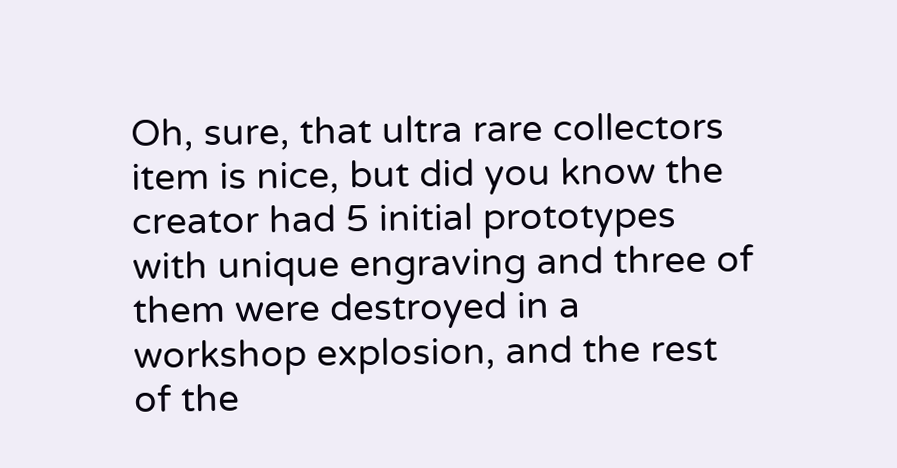Oh, sure, that ultra rare collectors item is nice, but did you know the creator had 5 initial prototypes with unique engraving and three of them were destroyed in a workshop explosion, and the rest of the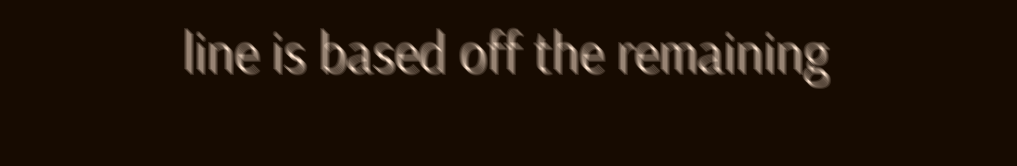line is based off the remaining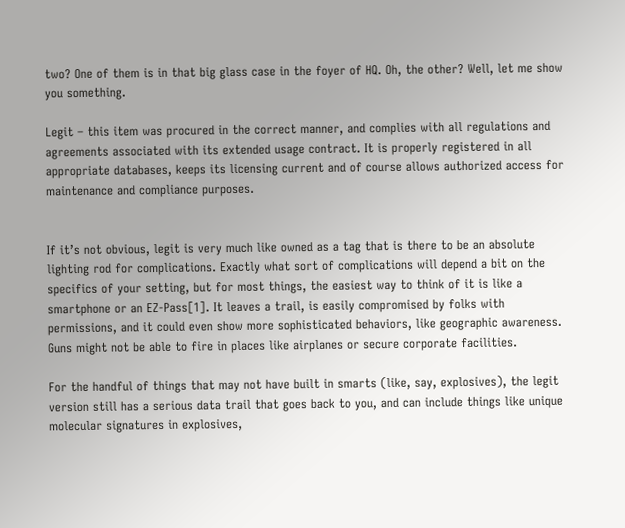two? One of them is in that big glass case in the foyer of HQ. Oh, the other? Well, let me show you something.

Legit – this item was procured in the correct manner, and complies with all regulations and agreements associated with its extended usage contract. It is properly registered in all appropriate databases, keeps its licensing current and of course allows authorized access for maintenance and compliance purposes.


If it’s not obvious, legit is very much like owned as a tag that is there to be an absolute lighting rod for complications. Exactly what sort of complications will depend a bit on the specifics of your setting, but for most things, the easiest way to think of it is like a smartphone or an EZ-Pass[1]. It leaves a trail, is easily compromised by folks with permissions, and it could even show more sophisticated behaviors, like geographic awareness. Guns might not be able to fire in places like airplanes or secure corporate facilities.

For the handful of things that may not have built in smarts (like, say, explosives), the legit version still has a serious data trail that goes back to you, and can include things like unique molecular signatures in explosives,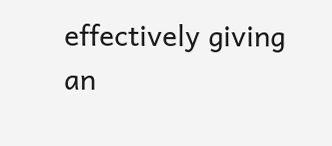effectively giving an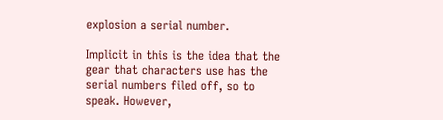explosion a serial number.

Implicit in this is the idea that the gear that characters use has the serial numbers filed off, so to speak. However,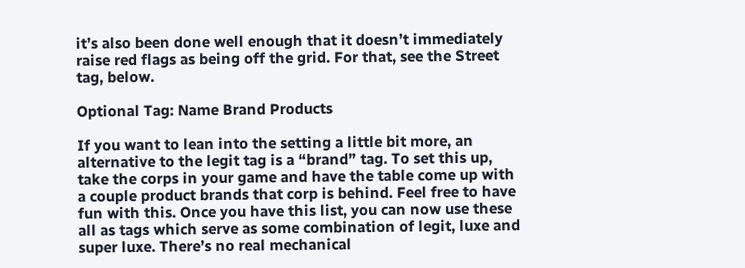it’s also been done well enough that it doesn’t immediately raise red flags as being off the grid. For that, see the Street tag, below.

Optional Tag: Name Brand Products

If you want to lean into the setting a little bit more, an alternative to the legit tag is a “brand” tag. To set this up, take the corps in your game and have the table come up with a couple product brands that corp is behind. Feel free to have fun with this. Once you have this list, you can now use these all as tags which serve as some combination of legit, luxe and super luxe. There’s no real mechanical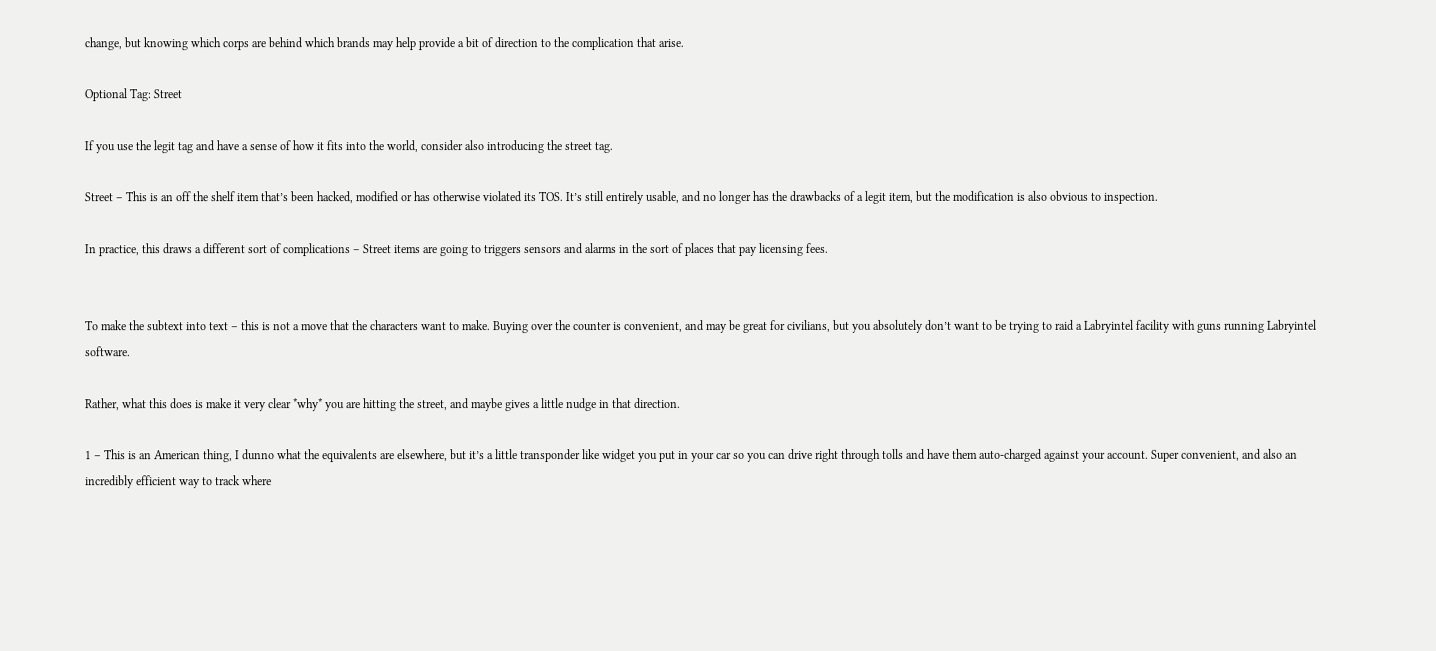change, but knowing which corps are behind which brands may help provide a bit of direction to the complication that arise.

Optional Tag: Street

If you use the legit tag and have a sense of how it fits into the world, consider also introducing the street tag.

Street – This is an off the shelf item that’s been hacked, modified or has otherwise violated its TOS. It’s still entirely usable, and no longer has the drawbacks of a legit item, but the modification is also obvious to inspection.

In practice, this draws a different sort of complications – Street items are going to triggers sensors and alarms in the sort of places that pay licensing fees.


To make the subtext into text – this is not a move that the characters want to make. Buying over the counter is convenient, and may be great for civilians, but you absolutely don’t want to be trying to raid a Labryintel facility with guns running Labryintel software.

Rather, what this does is make it very clear *why* you are hitting the street, and maybe gives a little nudge in that direction.

1 – This is an American thing, I dunno what the equivalents are elsewhere, but it’s a little transponder like widget you put in your car so you can drive right through tolls and have them auto-charged against your account. Super convenient, and also an incredibly efficient way to track where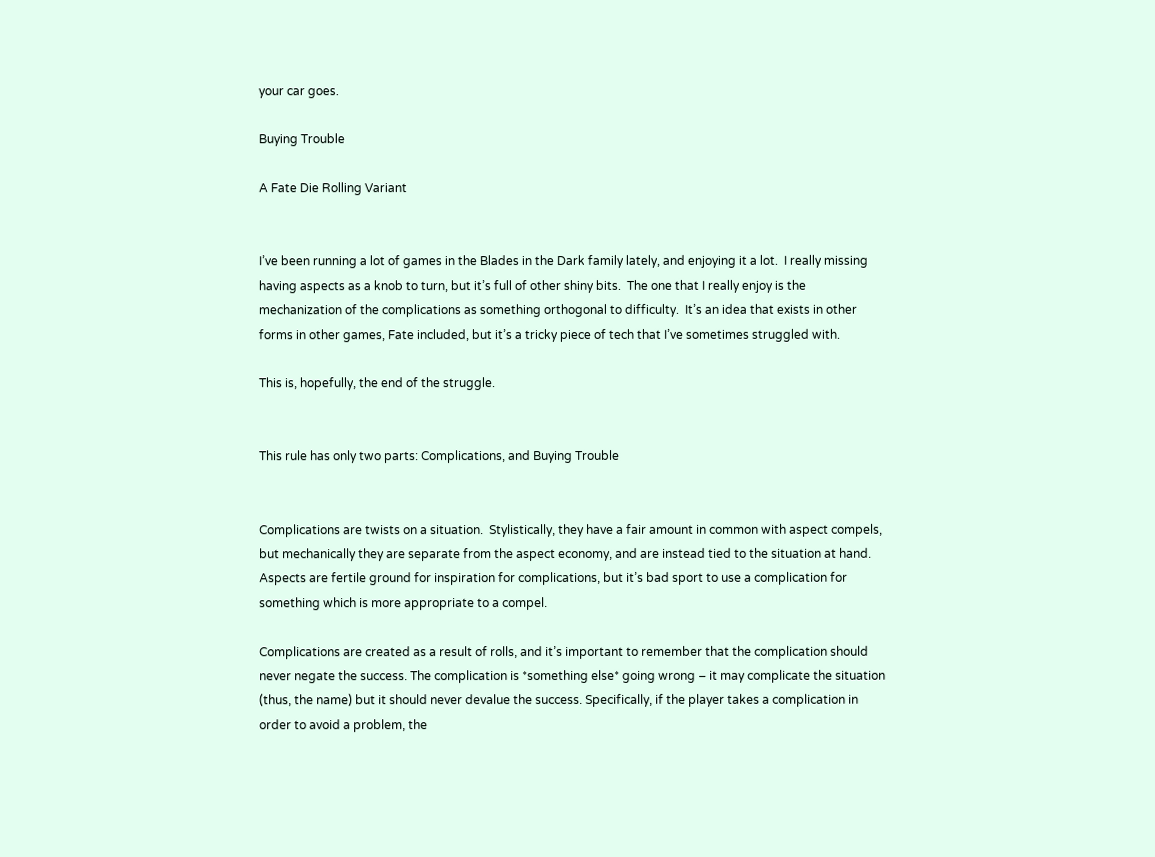your car goes.

Buying Trouble

A Fate Die Rolling Variant


I’ve been running a lot of games in the Blades in the Dark family lately, and enjoying it a lot.  I really missing having aspects as a knob to turn, but it’s full of other shiny bits.  The one that I really enjoy is the mechanization of the complications as something orthogonal to difficulty.  It’s an idea that exists in other forms in other games, Fate included, but it’s a tricky piece of tech that I’ve sometimes struggled with.

This is, hopefully, the end of the struggle.


This rule has only two parts: Complications, and Buying Trouble


Complications are twists on a situation.  Stylistically, they have a fair amount in common with aspect compels, but mechanically they are separate from the aspect economy, and are instead tied to the situation at hand.  Aspects are fertile ground for inspiration for complications, but it’s bad sport to use a complication for something which is more appropriate to a compel.

Complications are created as a result of rolls, and it’s important to remember that the complication should never negate the success. The complication is *something else* going wrong – it may complicate the situation (thus, the name) but it should never devalue the success. Specifically, if the player takes a complication in order to avoid a problem, the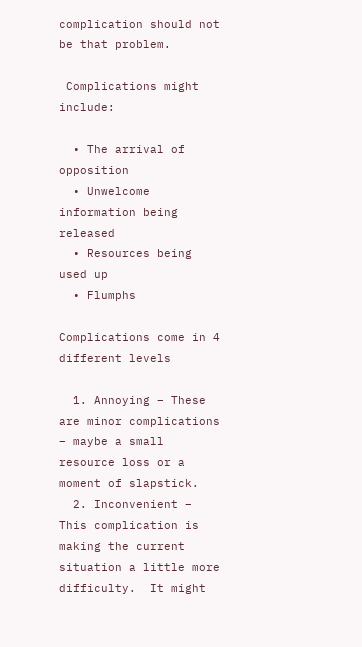complication should not be that problem.

 Complications might include:

  • The arrival of opposition
  • Unwelcome information being released
  • Resources being used up
  • Flumphs

Complications come in 4 different levels

  1. Annoying – These are minor complications – maybe a small resource loss or a moment of slapstick.
  2. Inconvenient – This complication is making the current situation a little more difficulty.  It might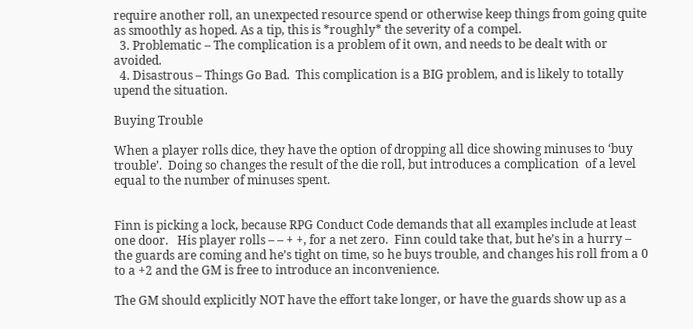require another roll, an unexpected resource spend or otherwise keep things from going quite as smoothly as hoped. As a tip, this is *roughly* the severity of a compel.
  3. Problematic – The complication is a problem of it own, and needs to be dealt with or avoided.
  4. Disastrous – Things Go Bad.  This complication is a BIG problem, and is likely to totally upend the situation.

Buying Trouble

When a player rolls dice, they have the option of dropping all dice showing minuses to ‘buy trouble’.  Doing so changes the result of the die roll, but introduces a complication  of a level equal to the number of minuses spent.


Finn is picking a lock, because RPG Conduct Code demands that all examples include at least one door.   His player rolls – – + +, for a net zero.  Finn could take that, but he’s in a hurry – the guards are coming and he’s tight on time, so he buys trouble, and changes his roll from a 0 to a +2 and the GM is free to introduce an inconvenience.

The GM should explicitly NOT have the effort take longer, or have the guards show up as a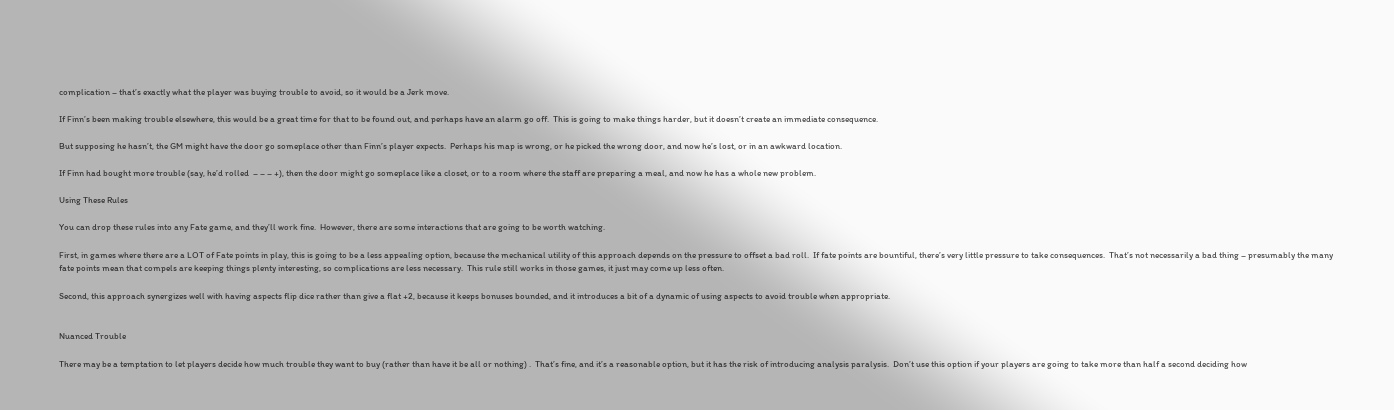complication – that’s exactly what the player was buying trouble to avoid, so it would be a Jerk move.

If Finn’s been making trouble elsewhere, this would be a great time for that to be found out, and perhaps have an alarm go off.  This is going to make things harder, but it doesn’t create an immediate consequence.

But supposing he hasn’t, the GM might have the door go someplace other than Finn’s player expects.  Perhaps his map is wrong, or he picked the wrong door, and now he’s lost, or in an awkward location.

If Finn had bought more trouble (say, he’d rolled  – – – +), then the door might go someplace like a closet, or to a room where the staff are preparing a meal, and now he has a whole new problem.

Using These Rules

You can drop these rules into any Fate game, and they’ll work fine.  However, there are some interactions that are going to be worth watching.

First, in games where there are a LOT of Fate points in play, this is going to be a less appealing option, because the mechanical utility of this approach depends on the pressure to offset a bad roll.  If fate points are bountiful, there’s very little pressure to take consequences.  That’s not necessarily a bad thing – presumably the many fate points mean that compels are keeping things plenty interesting, so complications are less necessary.  This rule still works in those games, it just may come up less often.

Second, this approach synergizes well with having aspects flip dice rather than give a flat +2, because it keeps bonuses bounded, and it introduces a bit of a dynamic of using aspects to avoid trouble when appropriate.


Nuanced Trouble

There may be a temptation to let players decide how much trouble they want to buy (rather than have it be all or nothing) .  That’s fine, and it’s a reasonable option, but it has the risk of introducing analysis paralysis.  Don’t use this option if your players are going to take more than half a second deciding how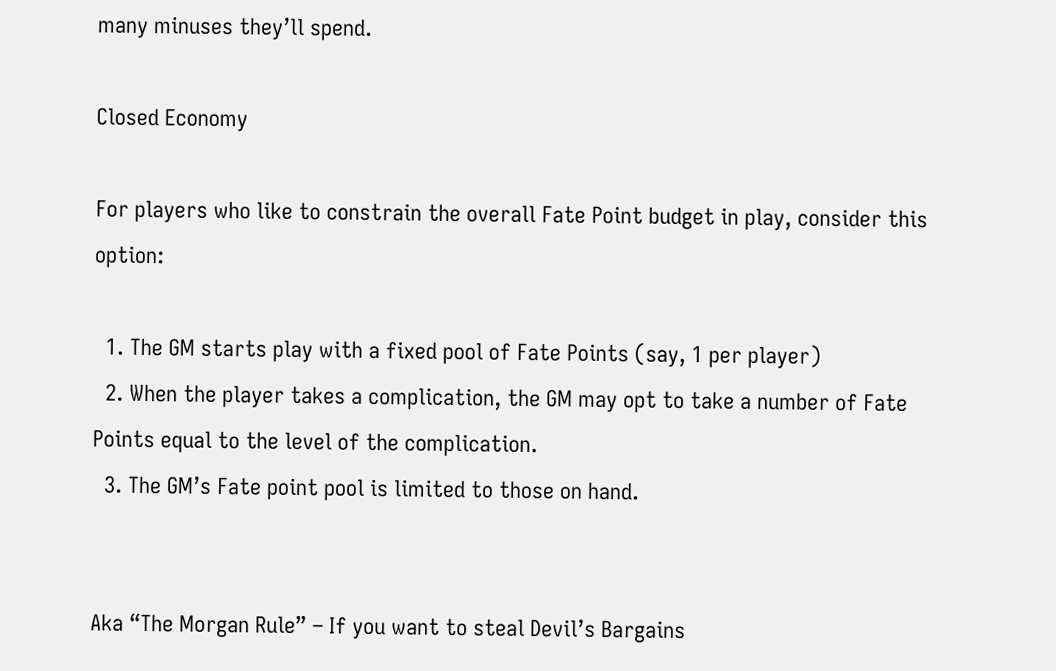many minuses they’ll spend.

Closed Economy

For players who like to constrain the overall Fate Point budget in play, consider this option:

  1. The GM starts play with a fixed pool of Fate Points (say, 1 per player)
  2. When the player takes a complication, the GM may opt to take a number of Fate Points equal to the level of the complication.
  3. The GM’s Fate point pool is limited to those on hand.


Aka “The Morgan Rule” – If you want to steal Devil’s Bargains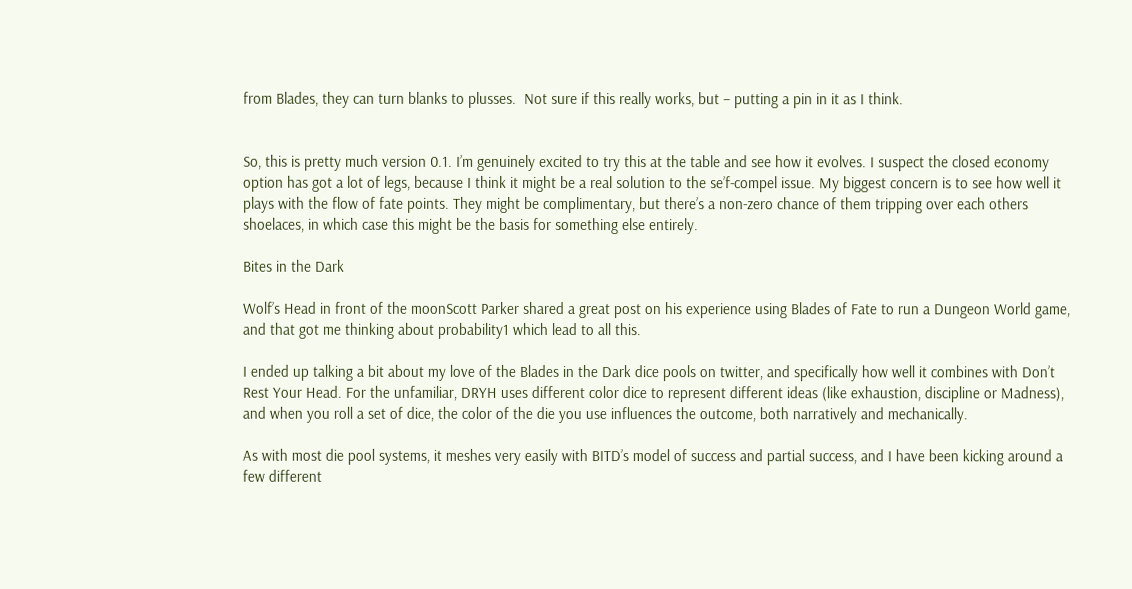from Blades, they can turn blanks to plusses.  Not sure if this really works, but – putting a pin in it as I think.


So, this is pretty much version 0.1. I’m genuinely excited to try this at the table and see how it evolves. I suspect the closed economy option has got a lot of legs, because I think it might be a real solution to the se’f-compel issue. My biggest concern is to see how well it plays with the flow of fate points. They might be complimentary, but there’s a non-zero chance of them tripping over each others shoelaces, in which case this might be the basis for something else entirely.

Bites in the Dark

Wolf’s Head in front of the moonScott Parker shared a great post on his experience using Blades of Fate to run a Dungeon World game, and that got me thinking about probability1 which lead to all this.

I ended up talking a bit about my love of the Blades in the Dark dice pools on twitter, and specifically how well it combines with Don’t Rest Your Head. For the unfamiliar, DRYH uses different color dice to represent different ideas (like exhaustion, discipline or Madness), and when you roll a set of dice, the color of the die you use influences the outcome, both narratively and mechanically.

As with most die pool systems, it meshes very easily with BITD’s model of success and partial success, and I have been kicking around a few different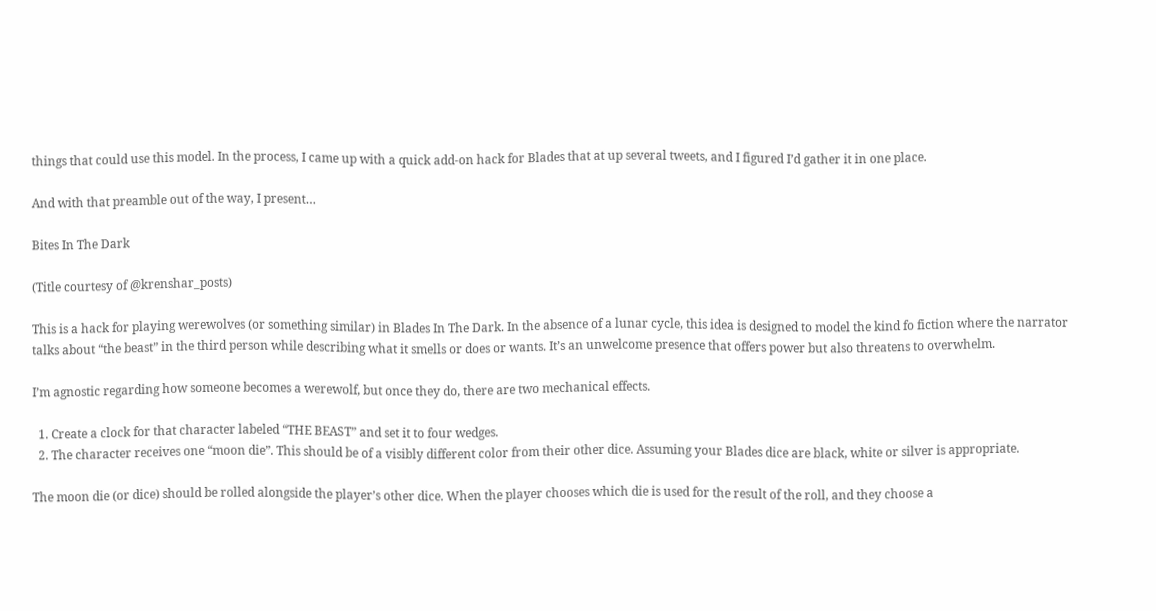things that could use this model. In the process, I came up with a quick add-on hack for Blades that at up several tweets, and I figured I’d gather it in one place.

And with that preamble out of the way, I present…

Bites In The Dark

(Title courtesy of @krenshar_posts)

This is a hack for playing werewolves (or something similar) in Blades In The Dark. In the absence of a lunar cycle, this idea is designed to model the kind fo fiction where the narrator talks about “the beast” in the third person while describing what it smells or does or wants. It’s an unwelcome presence that offers power but also threatens to overwhelm.

I’m agnostic regarding how someone becomes a werewolf, but once they do, there are two mechanical effects.

  1. Create a clock for that character labeled “THE BEAST” and set it to four wedges.
  2. The character receives one “moon die”. This should be of a visibly different color from their other dice. Assuming your Blades dice are black, white or silver is appropriate.

The moon die (or dice) should be rolled alongside the player’s other dice. When the player chooses which die is used for the result of the roll, and they choose a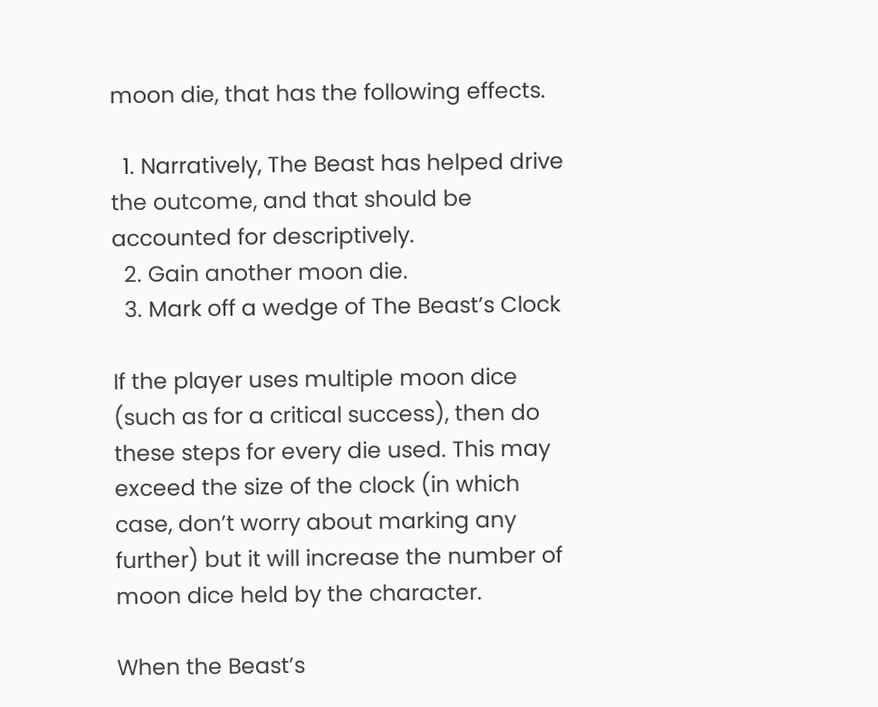moon die, that has the following effects.

  1. Narratively, The Beast has helped drive the outcome, and that should be accounted for descriptively.
  2. Gain another moon die.
  3. Mark off a wedge of The Beast’s Clock

If the player uses multiple moon dice (such as for a critical success), then do these steps for every die used. This may exceed the size of the clock (in which case, don’t worry about marking any further) but it will increase the number of moon dice held by the character.

When the Beast’s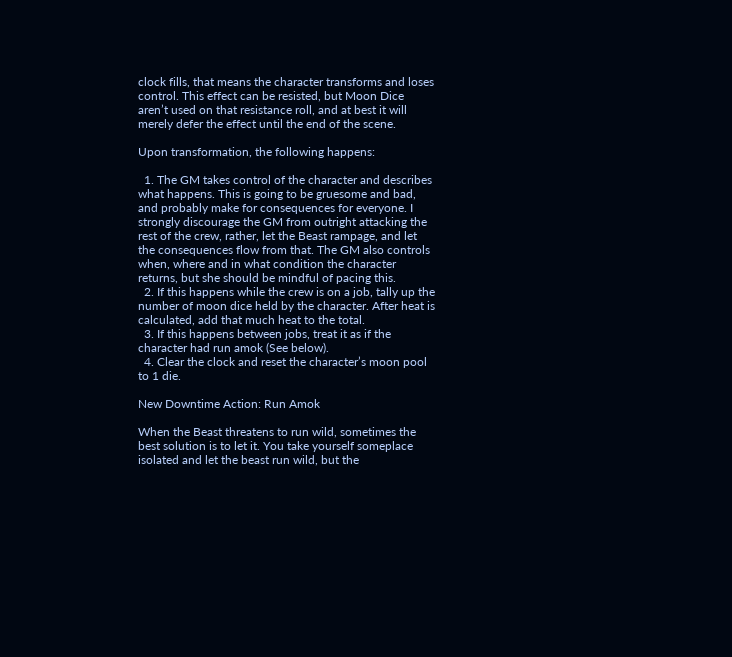clock fills, that means the character transforms and loses control. This effect can be resisted, but Moon Dice aren’t used on that resistance roll, and at best it will merely defer the effect until the end of the scene.

Upon transformation, the following happens:

  1. The GM takes control of the character and describes what happens. This is going to be gruesome and bad, and probably make for consequences for everyone. I strongly discourage the GM from outright attacking the rest of the crew, rather, let the Beast rampage, and let the consequences flow from that. The GM also controls when, where and in what condition the character returns, but she should be mindful of pacing this.
  2. If this happens while the crew is on a job, tally up the number of moon dice held by the character. After heat is calculated, add that much heat to the total.
  3. If this happens between jobs, treat it as if the character had run amok (See below).
  4. Clear the clock and reset the character’s moon pool to 1 die.

New Downtime Action: Run Amok

When the Beast threatens to run wild, sometimes the best solution is to let it. You take yourself someplace isolated and let the beast run wild, but the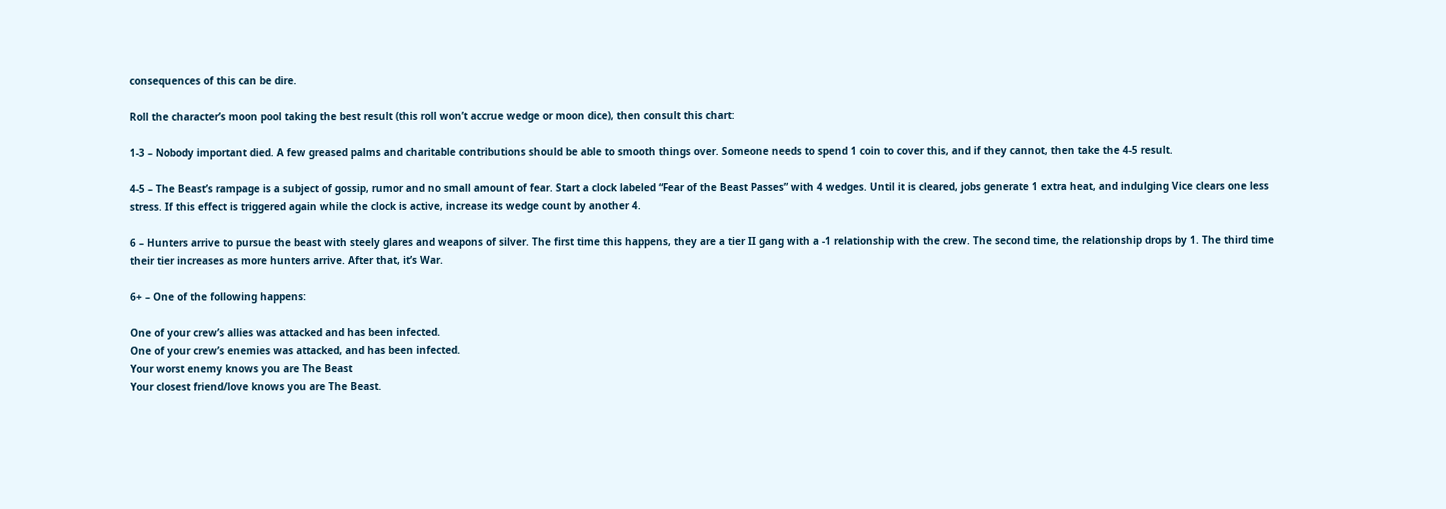consequences of this can be dire.

Roll the character’s moon pool taking the best result (this roll won’t accrue wedge or moon dice), then consult this chart:

1-3 – Nobody important died. A few greased palms and charitable contributions should be able to smooth things over. Someone needs to spend 1 coin to cover this, and if they cannot, then take the 4-5 result.

4-5 – The Beast’s rampage is a subject of gossip, rumor and no small amount of fear. Start a clock labeled “Fear of the Beast Passes” with 4 wedges. Until it is cleared, jobs generate 1 extra heat, and indulging Vice clears one less stress. If this effect is triggered again while the clock is active, increase its wedge count by another 4.

6 – Hunters arrive to pursue the beast with steely glares and weapons of silver. The first time this happens, they are a tier II gang with a -1 relationship with the crew. The second time, the relationship drops by 1. The third time their tier increases as more hunters arrive. After that, it’s War.

6+ – One of the following happens:

One of your crew’s allies was attacked and has been infected.
One of your crew’s enemies was attacked, and has been infected.
Your worst enemy knows you are The Beast
Your closest friend/love knows you are The Beast.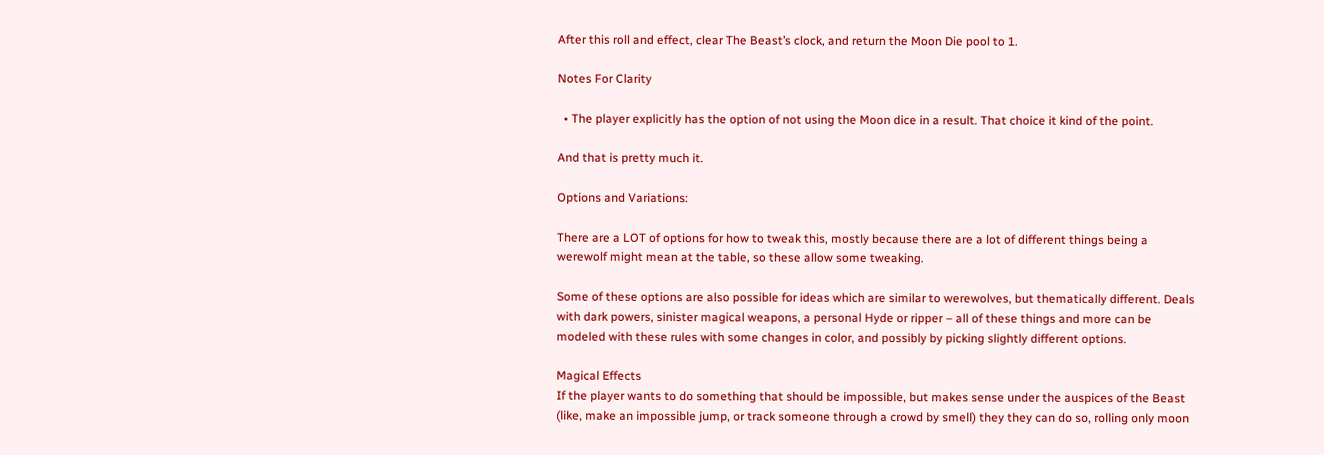After this roll and effect, clear The Beast’s clock, and return the Moon Die pool to 1.

Notes For Clarity

  • The player explicitly has the option of not using the Moon dice in a result. That choice it kind of the point.

And that is pretty much it.

Options and Variations:

There are a LOT of options for how to tweak this, mostly because there are a lot of different things being a werewolf might mean at the table, so these allow some tweaking.

Some of these options are also possible for ideas which are similar to werewolves, but thematically different. Deals with dark powers, sinister magical weapons, a personal Hyde or ripper – all of these things and more can be modeled with these rules with some changes in color, and possibly by picking slightly different options.

Magical Effects
If the player wants to do something that should be impossible, but makes sense under the auspices of the Beast (like, make an impossible jump, or track someone through a crowd by smell) they they can do so, rolling only moon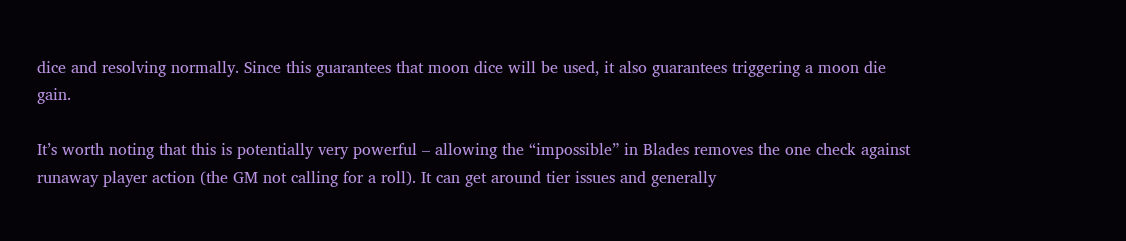dice and resolving normally. Since this guarantees that moon dice will be used, it also guarantees triggering a moon die gain.

It’s worth noting that this is potentially very powerful – allowing the “impossible” in Blades removes the one check against runaway player action (the GM not calling for a roll). It can get around tier issues and generally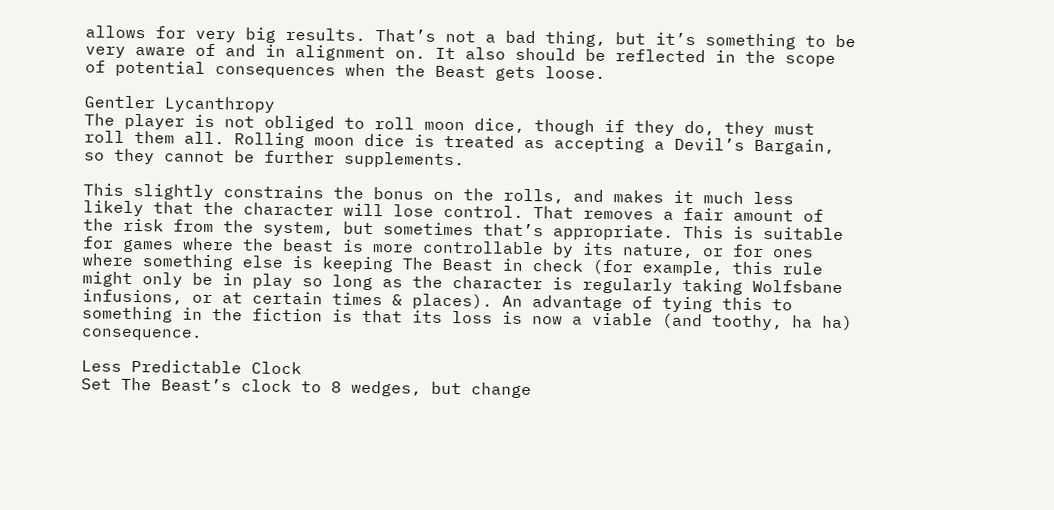allows for very big results. That’s not a bad thing, but it’s something to be very aware of and in alignment on. It also should be reflected in the scope of potential consequences when the Beast gets loose.

Gentler Lycanthropy
The player is not obliged to roll moon dice, though if they do, they must roll them all. Rolling moon dice is treated as accepting a Devil’s Bargain, so they cannot be further supplements.

This slightly constrains the bonus on the rolls, and makes it much less likely that the character will lose control. That removes a fair amount of the risk from the system, but sometimes that’s appropriate. This is suitable for games where the beast is more controllable by its nature, or for ones where something else is keeping The Beast in check (for example, this rule might only be in play so long as the character is regularly taking Wolfsbane infusions, or at certain times & places). An advantage of tying this to something in the fiction is that its loss is now a viable (and toothy, ha ha) consequence.

Less Predictable Clock
Set The Beast’s clock to 8 wedges, but change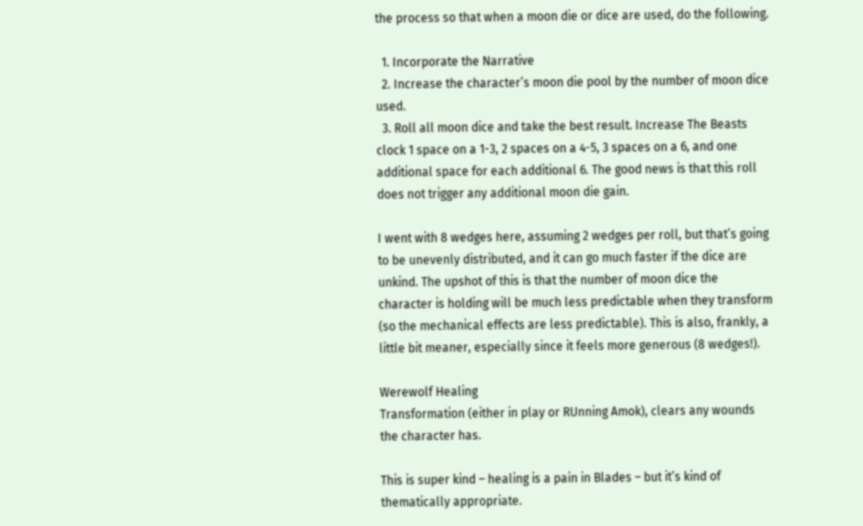the process so that when a moon die or dice are used, do the following.

  1. Incorporate the Narrative
  2. Increase the character’s moon die pool by the number of moon dice used.
  3. Roll all moon dice and take the best result. Increase The Beasts clock 1 space on a 1-3, 2 spaces on a 4-5, 3 spaces on a 6, and one additional space for each additional 6. The good news is that this roll does not trigger any additional moon die gain.

I went with 8 wedges here, assuming 2 wedges per roll, but that’s going to be unevenly distributed, and it can go much faster if the dice are unkind. The upshot of this is that the number of moon dice the character is holding will be much less predictable when they transform (so the mechanical effects are less predictable). This is also, frankly, a little bit meaner, especially since it feels more generous (8 wedges!).

Werewolf Healing
Transformation (either in play or RUnning Amok), clears any wounds the character has.

This is super kind – healing is a pain in Blades – but it’s kind of thematically appropriate.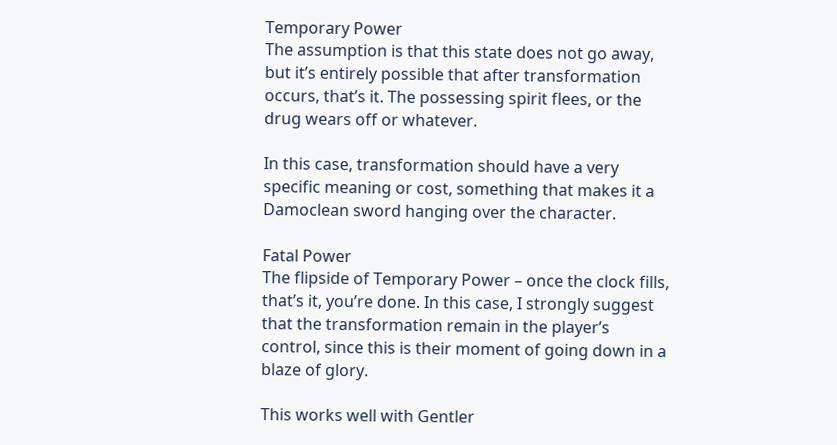Temporary Power
The assumption is that this state does not go away, but it’s entirely possible that after transformation occurs, that’s it. The possessing spirit flees, or the drug wears off or whatever.

In this case, transformation should have a very specific meaning or cost, something that makes it a Damoclean sword hanging over the character.

Fatal Power
The flipside of Temporary Power – once the clock fills, that’s it, you’re done. In this case, I strongly suggest that the transformation remain in the player’s control, since this is their moment of going down in a blaze of glory.

This works well with Gentler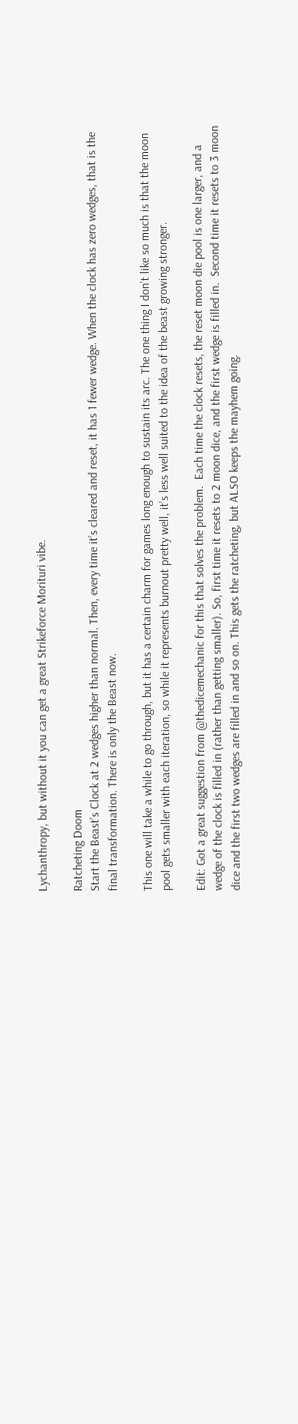Lychanthropy, but without it you can get a great Strikeforce Morituri vibe.

Ratcheting Doom
Start the Beast’s Clock at 2 wedges higher than normal. Then, every time it’s cleared and reset, it has 1 fewer wedge. When the clock has zero wedges, that is the final transformation. There is only the Beast now.

This one will take a while to go through, but it has a certain charm for games long enough to sustain its arc. The one thing I don’t like so much is that the moon pool gets smaller with each iteration, so while it represents burnout pretty well, it’s less well suited to the idea of the beast growing stronger.

Edit: Got a great suggestion from @thedicemechanic for this that solves the problem.  Each time the clock resets, the reset moon die pool is one larger, and a wedge of the clock is filled in (rather than getting smaller). So, first time it resets to 2 moon dice, and the first wedge is filled in.  Second time it resets to 3 moon dice and the first two wedges are filled in and so on. This gets the ratcheting, but ALSO keeps the mayhem going.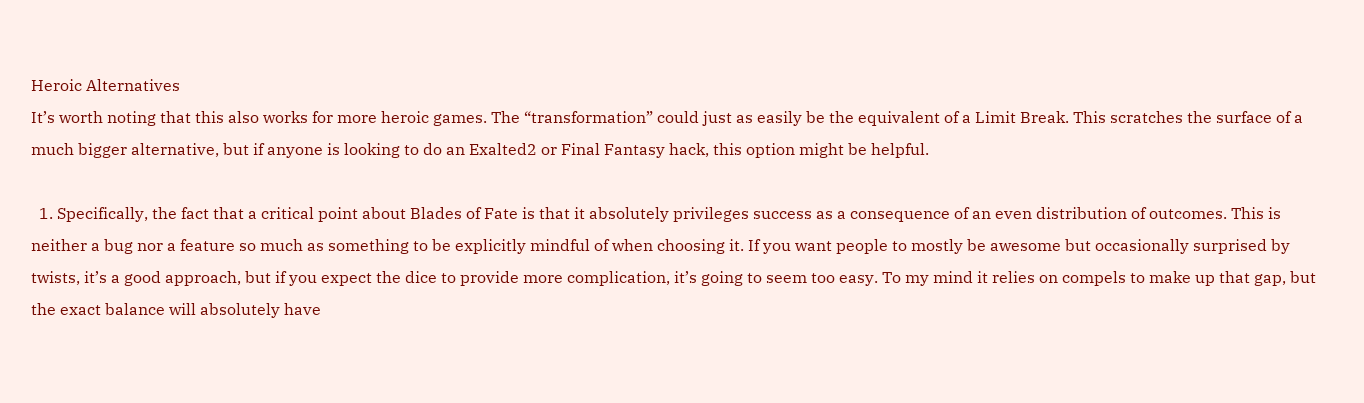Heroic Alternatives
It’s worth noting that this also works for more heroic games. The “transformation” could just as easily be the equivalent of a Limit Break. This scratches the surface of a much bigger alternative, but if anyone is looking to do an Exalted2 or Final Fantasy hack, this option might be helpful.

  1. Specifically, the fact that a critical point about Blades of Fate is that it absolutely privileges success as a consequence of an even distribution of outcomes. This is neither a bug nor a feature so much as something to be explicitly mindful of when choosing it. If you want people to mostly be awesome but occasionally surprised by twists, it’s a good approach, but if you expect the dice to provide more complication, it’s going to seem too easy. To my mind it relies on compels to make up that gap, but the exact balance will absolutely have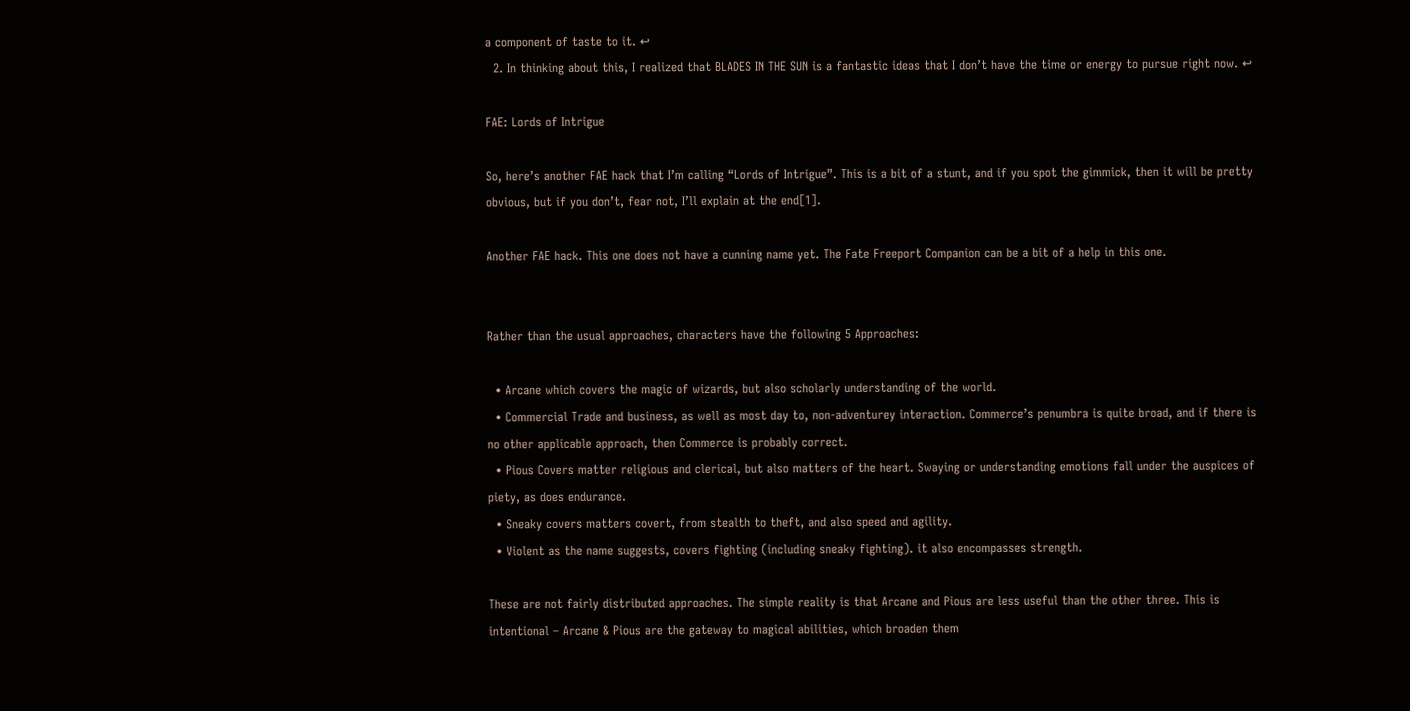a component of taste to it. ↩
  2. In thinking about this, I realized that BLADES IN THE SUN is a fantastic ideas that I don’t have the time or energy to pursue right now. ↩

FAE: Lords of Intrigue

So, here’s another FAE hack that I’m calling “Lords of Intrigue”. This is a bit of a stunt, and if you spot the gimmick, then it will be pretty obvious, but if you don’t, fear not, I’ll explain at the end[1].

Another FAE hack. This one does not have a cunning name yet. The Fate Freeport Companion can be a bit of a help in this one.


Rather than the usual approaches, characters have the following 5 Approaches:

  • Arcane which covers the magic of wizards, but also scholarly understanding of the world.
  • Commercial Trade and business, as well as most day to, non-adventurey interaction. Commerce’s penumbra is quite broad, and if there is no other applicable approach, then Commerce is probably correct.
  • Pious Covers matter religious and clerical, but also matters of the heart. Swaying or understanding emotions fall under the auspices of piety, as does endurance.
  • Sneaky covers matters covert, from stealth to theft, and also speed and agility.
  • Violent as the name suggests, covers fighting (including sneaky fighting). it also encompasses strength.

These are not fairly distributed approaches. The simple reality is that Arcane and Pious are less useful than the other three. This is intentional – Arcane & Pious are the gateway to magical abilities, which broaden them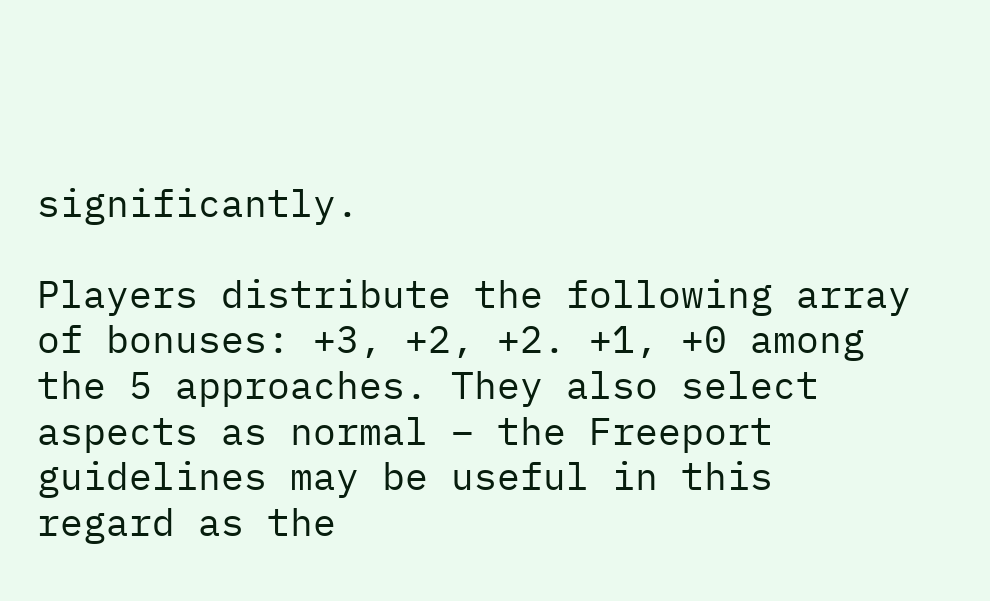significantly.

Players distribute the following array of bonuses: +3, +2, +2. +1, +0 among the 5 approaches. They also select aspects as normal – the Freeport guidelines may be useful in this regard as the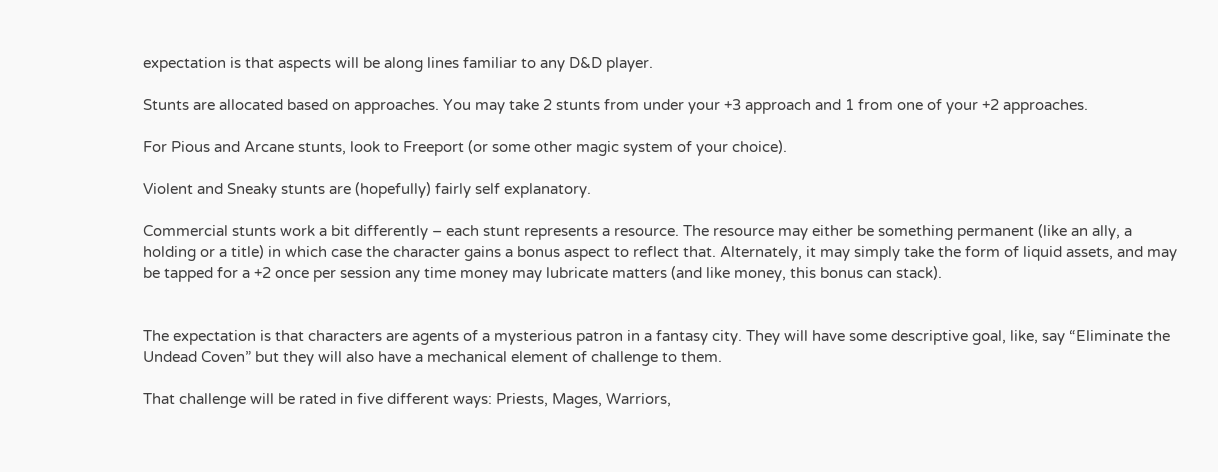expectation is that aspects will be along lines familiar to any D&D player.

Stunts are allocated based on approaches. You may take 2 stunts from under your +3 approach and 1 from one of your +2 approaches.

For Pious and Arcane stunts, look to Freeport (or some other magic system of your choice).

Violent and Sneaky stunts are (hopefully) fairly self explanatory.

Commercial stunts work a bit differently – each stunt represents a resource. The resource may either be something permanent (like an ally, a holding or a title) in which case the character gains a bonus aspect to reflect that. Alternately, it may simply take the form of liquid assets, and may be tapped for a +2 once per session any time money may lubricate matters (and like money, this bonus can stack).


The expectation is that characters are agents of a mysterious patron in a fantasy city. They will have some descriptive goal, like, say “Eliminate the Undead Coven” but they will also have a mechanical element of challenge to them.

That challenge will be rated in five different ways: Priests, Mages, Warriors,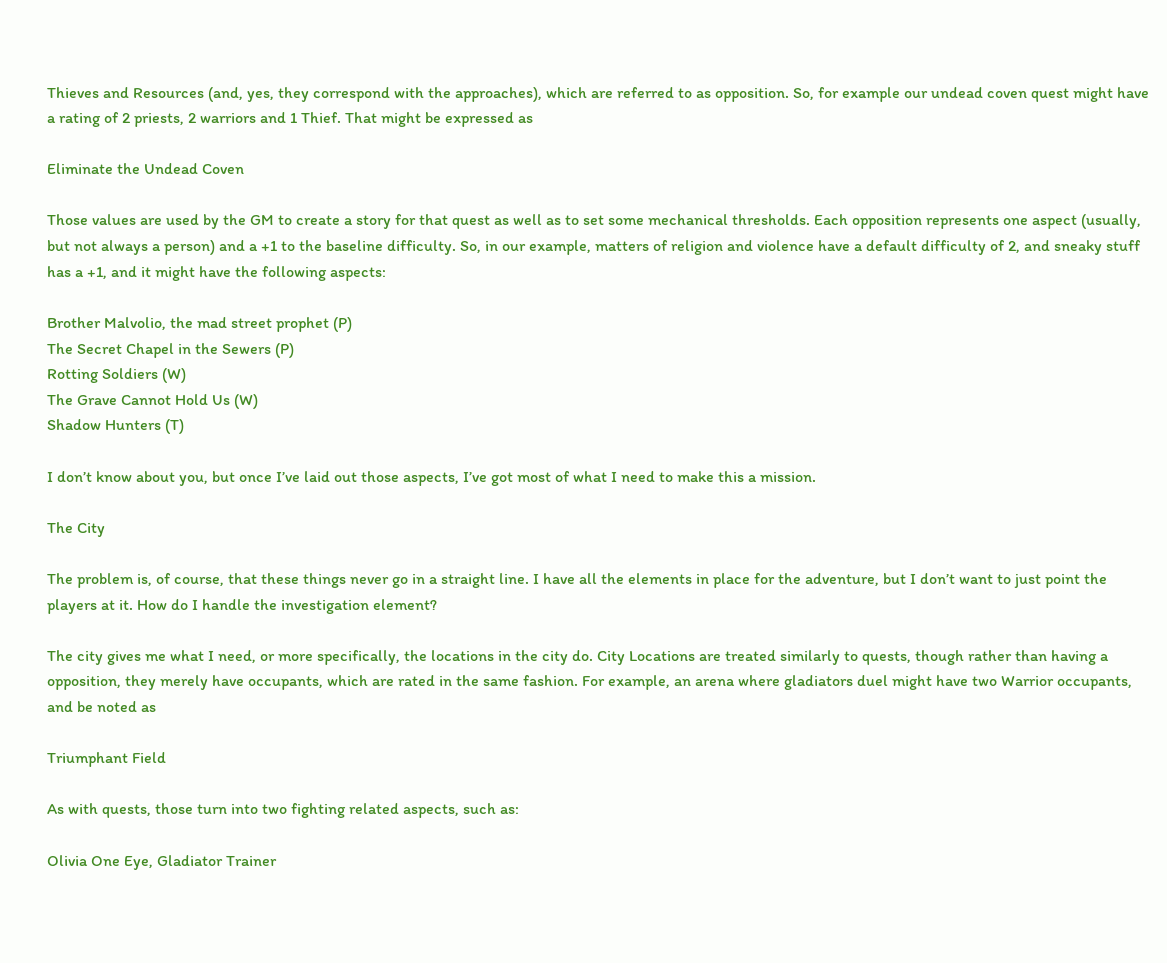Thieves and Resources (and, yes, they correspond with the approaches), which are referred to as opposition. So, for example our undead coven quest might have a rating of 2 priests, 2 warriors and 1 Thief. That might be expressed as

Eliminate the Undead Coven

Those values are used by the GM to create a story for that quest as well as to set some mechanical thresholds. Each opposition represents one aspect (usually, but not always a person) and a +1 to the baseline difficulty. So, in our example, matters of religion and violence have a default difficulty of 2, and sneaky stuff has a +1, and it might have the following aspects:

Brother Malvolio, the mad street prophet (P)
The Secret Chapel in the Sewers (P)
Rotting Soldiers (W)
The Grave Cannot Hold Us (W)
Shadow Hunters (T)

I don’t know about you, but once I’ve laid out those aspects, I’ve got most of what I need to make this a mission.

The City

The problem is, of course, that these things never go in a straight line. I have all the elements in place for the adventure, but I don’t want to just point the players at it. How do I handle the investigation element?

The city gives me what I need, or more specifically, the locations in the city do. City Locations are treated similarly to quests, though rather than having a opposition, they merely have occupants, which are rated in the same fashion. For example, an arena where gladiators duel might have two Warrior occupants, and be noted as

Triumphant Field

As with quests, those turn into two fighting related aspects, such as:

Olivia One Eye, Gladiator Trainer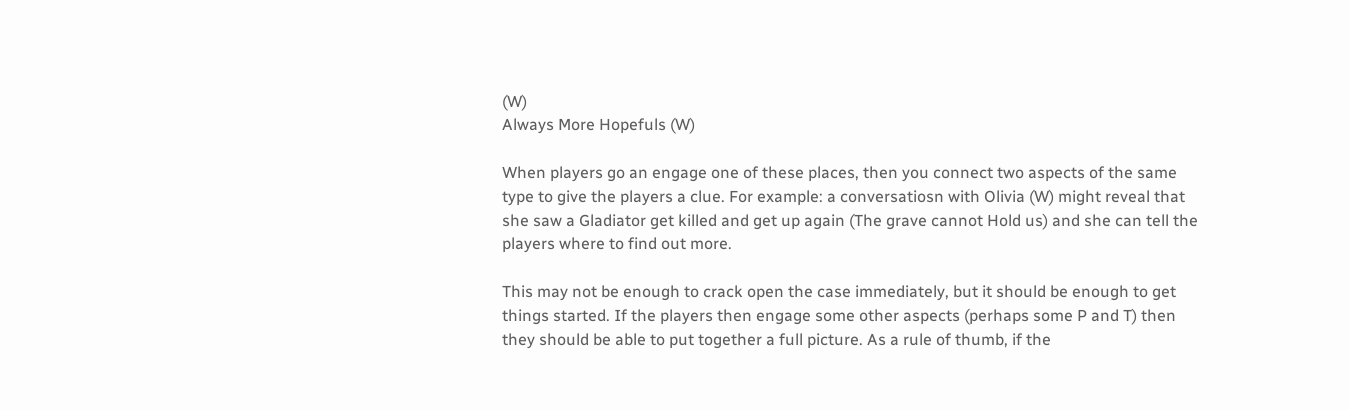(W)
Always More Hopefuls (W)

When players go an engage one of these places, then you connect two aspects of the same type to give the players a clue. For example: a conversatiosn with Olivia (W) might reveal that she saw a Gladiator get killed and get up again (The grave cannot Hold us) and she can tell the players where to find out more.

This may not be enough to crack open the case immediately, but it should be enough to get things started. If the players then engage some other aspects (perhaps some P and T) then they should be able to put together a full picture. As a rule of thumb, if the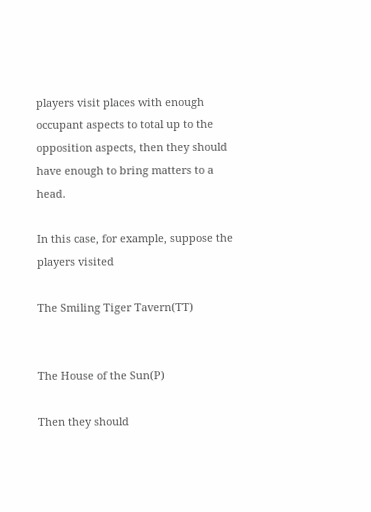players visit places with enough occupant aspects to total up to the opposition aspects, then they should have enough to bring matters to a head.

In this case, for example, suppose the players visited

The Smiling Tiger Tavern(TT)


The House of the Sun(P)

Then they should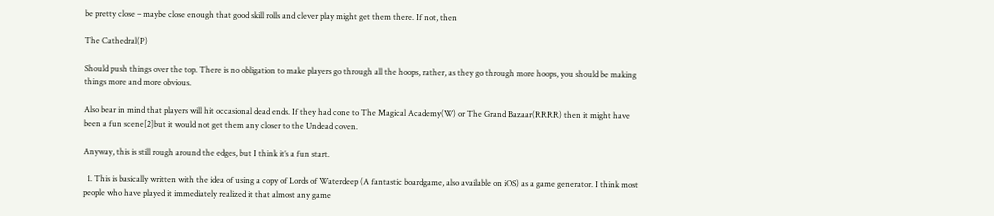be pretty close – maybe close enough that good skill rolls and clever play might get them there. If not, then

The Cathedral(P)

Should push things over the top. There is no obligation to make players go through all the hoops, rather, as they go through more hoops, you should be making things more and more obvious.

Also bear in mind that players will hit occasional dead ends. If they had cone to The Magical Academy(W) or The Grand Bazaar(RRRR) then it might have been a fun scene[2]but it would not get them any closer to the Undead coven.

Anyway, this is still rough around the edges, but I think it’s a fun start.

  1. This is basically written with the idea of using a copy of Lords of Waterdeep (A fantastic boardgame, also available on iOS) as a game generator. I think most people who have played it immediately realized it that almost any game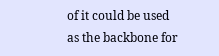of it could be used as the backbone for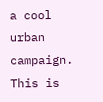a cool urban campaign. This is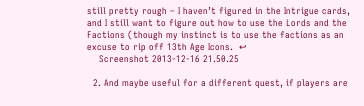still pretty rough – I haven’t figured in the Intrigue cards, and I still want to figure out how to use the Lords and the Factions (though my instinct is to use the factions as an excuse to rip off 13th Age Icons.  ↩
    Screenshot 2013-12-16 21.50.25

  2. And maybe useful for a different quest, if players are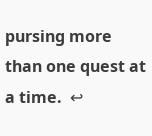pursing more than one quest at a time.  ↩